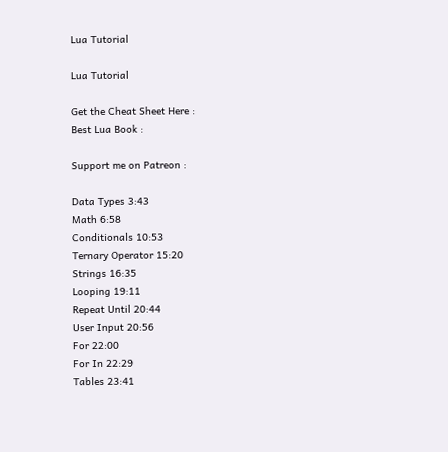Lua Tutorial

Lua Tutorial

Get the Cheat Sheet Here :
Best Lua Book :

Support me on Patreon :

Data Types 3:43
Math 6:58
Conditionals 10:53
Ternary Operator 15:20
Strings 16:35
Looping 19:11
Repeat Until 20:44
User Input 20:56
For 22:00
For In 22:29
Tables 23:41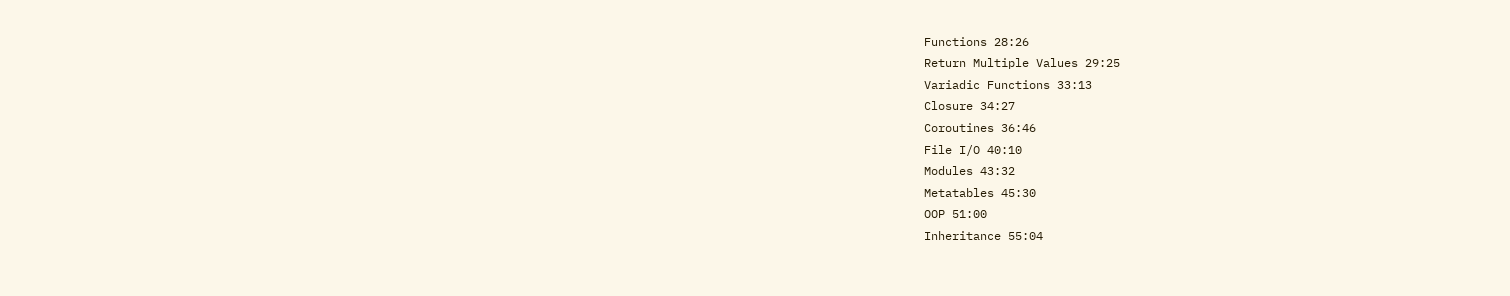Functions 28:26
Return Multiple Values 29:25
Variadic Functions 33:13
Closure 34:27
Coroutines 36:46
File I/O 40:10
Modules 43:32
Metatables 45:30
OOP 51:00
Inheritance 55:04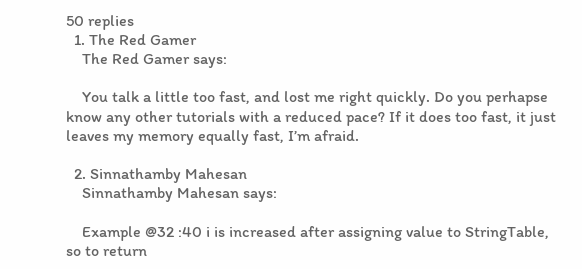50 replies
  1. The Red Gamer
    The Red Gamer says:

    You talk a little too fast, and lost me right quickly. Do you perhapse know any other tutorials with a reduced pace? If it does too fast, it just leaves my memory equally fast, I’m afraid.

  2. Sinnathamby Mahesan
    Sinnathamby Mahesan says:

    Example @32 :40 i is increased after assigning value to StringTable, so to return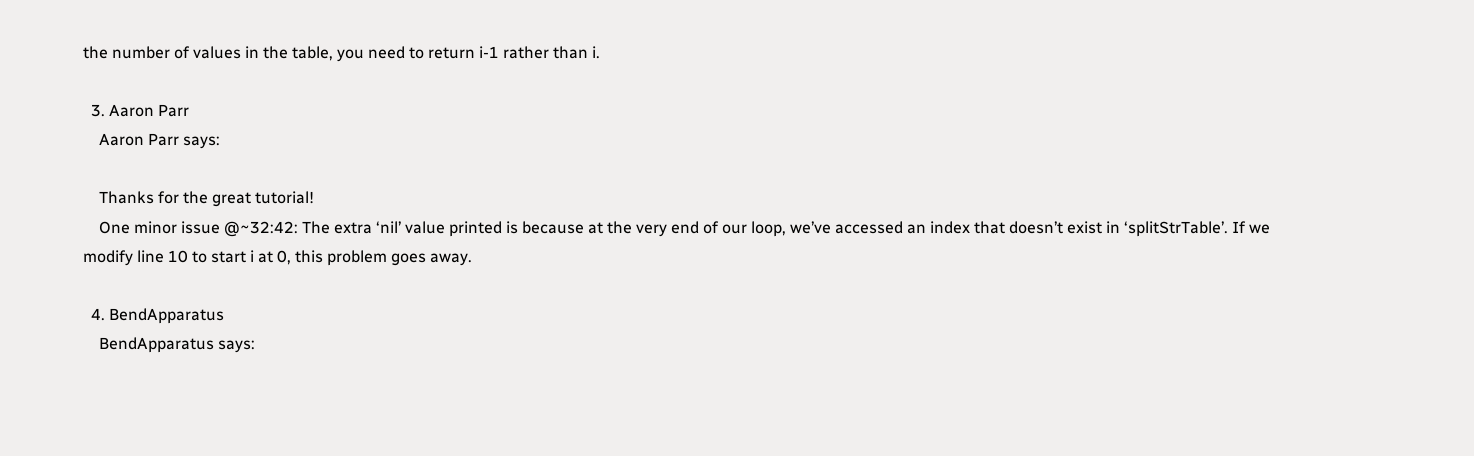the number of values in the table, you need to return i-1 rather than i.

  3. Aaron Parr
    Aaron Parr says:

    Thanks for the great tutorial!
    One minor issue @~32:42: The extra ‘nil’ value printed is because at the very end of our loop, we’ve accessed an index that doesn’t exist in ‘splitStrTable’. If we modify line 10 to start i at 0, this problem goes away.

  4. BendApparatus
    BendApparatus says: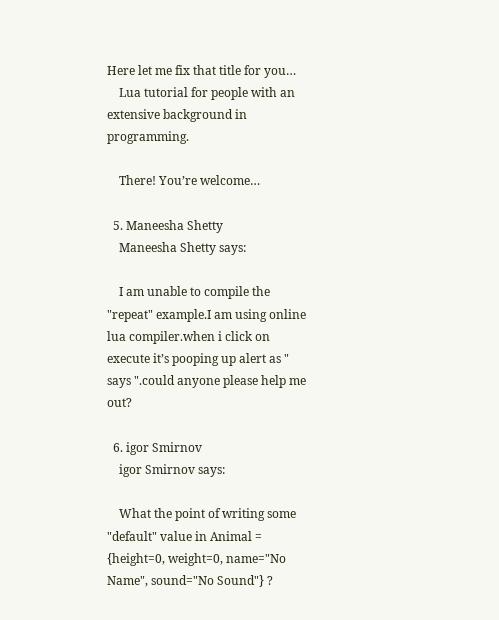Here let me fix that title for you…
    Lua tutorial for people with an extensive background in programming.

    There! You’re welcome…

  5. Maneesha Shetty
    Maneesha Shetty says:

    I am unable to compile the "repeat" example.I am using online lua compiler.when i click on execute it’s pooping up alert as " says ".could anyone please help me out?

  6. igor Smirnov
    igor Smirnov says:

    What the point of writing some "default" value in Animal = {height=0, weight=0, name="No Name", sound="No Sound"} ?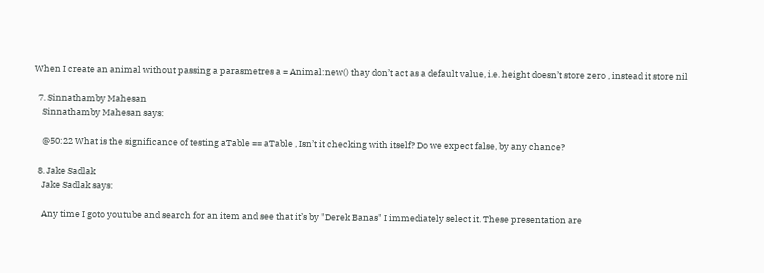When I create an animal without passing a parasmetres a = Animal:new() thay don’t act as a default value, i.e. height doesn’t store zero , instead it store nil

  7. Sinnathamby Mahesan
    Sinnathamby Mahesan says:

    @50:22 What is the significance of testing aTable == aTable , Isn’t it checking with itself? Do we expect false, by any chance?

  8. Jake Sadlak
    Jake Sadlak says:

    Any time I goto youtube and search for an item and see that it’s by "Derek Banas" I immediately select it. These presentation are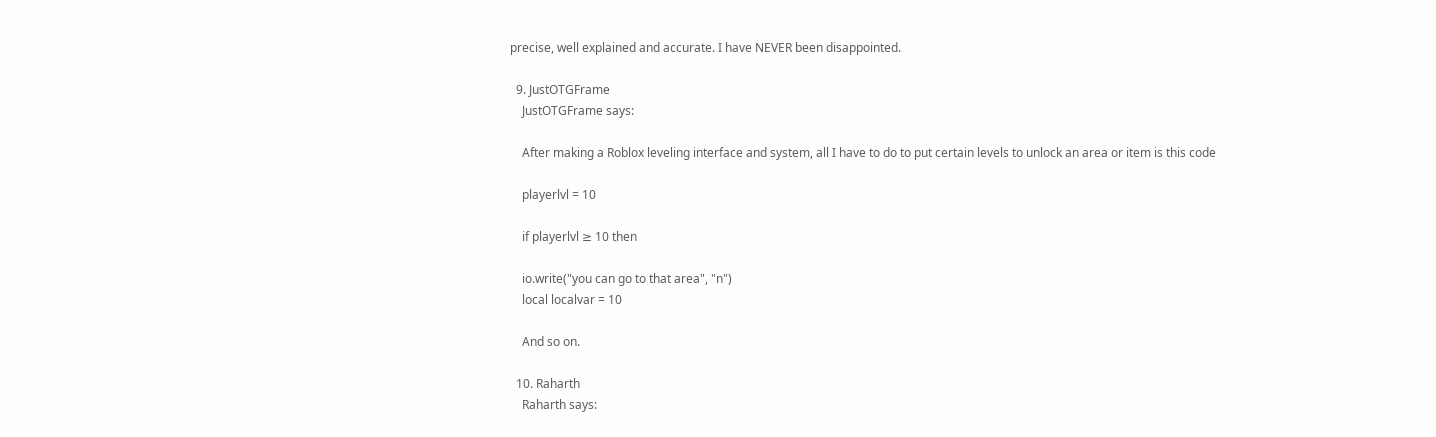precise, well explained and accurate. I have NEVER been disappointed.

  9. JustOTGFrame
    JustOTGFrame says:

    After making a Roblox leveling interface and system, all I have to do to put certain levels to unlock an area or item is this code

    playerlvl = 10

    if playerlvl ≥ 10 then

    io.write("you can go to that area", "n")
    local localvar = 10

    And so on.

  10. Raharth
    Raharth says: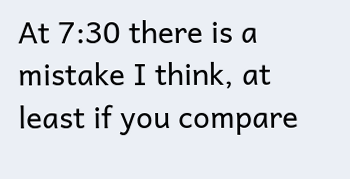At 7:30 there is a mistake I think, at least if you compare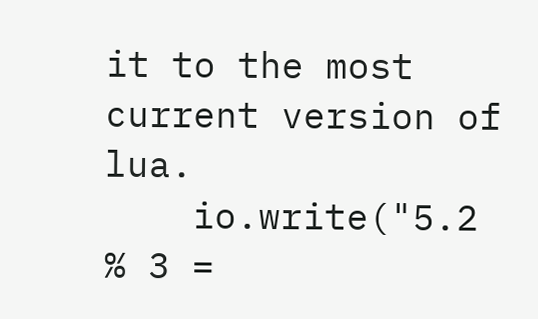it to the most current version of lua.
    io.write("5.2 % 3 =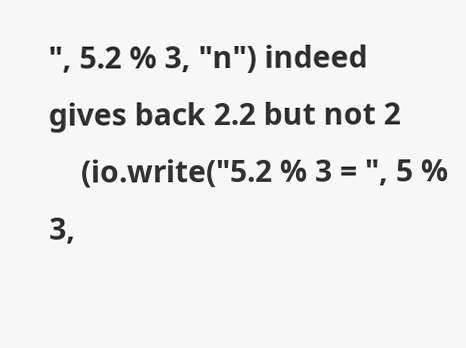", 5.2 % 3, "n") indeed gives back 2.2 but not 2
    (io.write("5.2 % 3 = ", 5 % 3,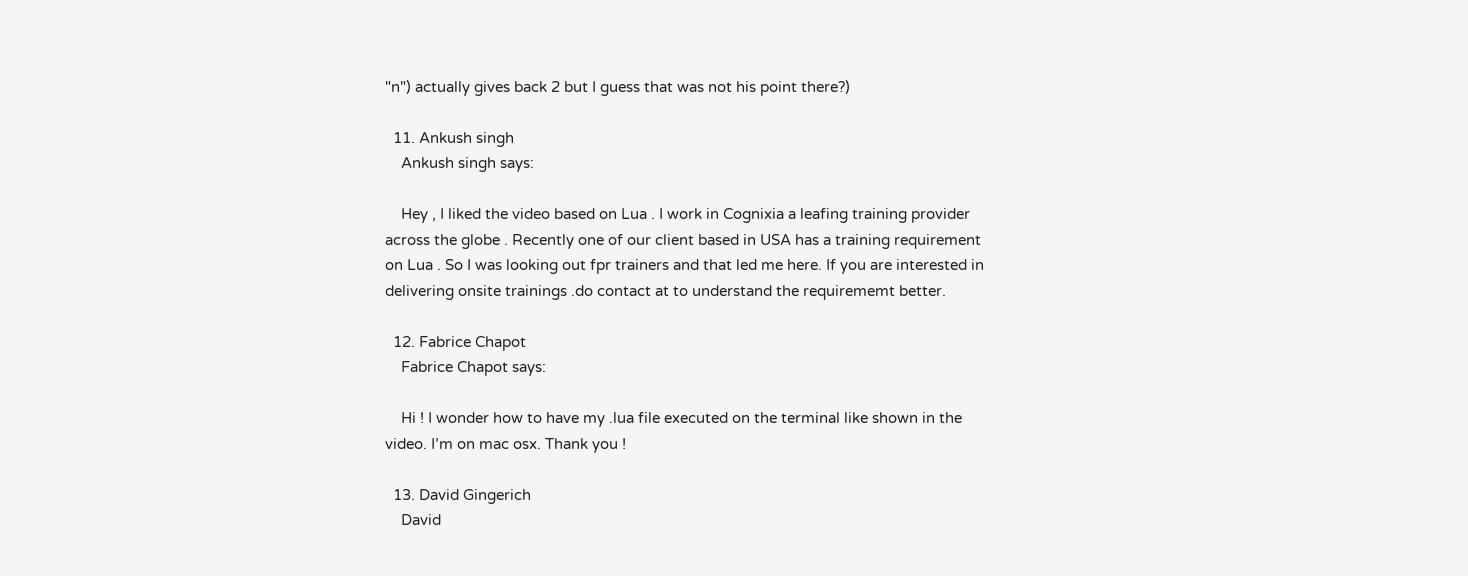"n") actually gives back 2 but I guess that was not his point there?)

  11. Ankush singh
    Ankush singh says:

    Hey , I liked the video based on Lua . I work in Cognixia a leafing training provider across the globe . Recently one of our client based in USA has a training requirement on Lua . So I was looking out fpr trainers and that led me here. If you are interested in delivering onsite trainings .do contact at to understand the requirememt better.

  12. Fabrice Chapot
    Fabrice Chapot says:

    Hi ! I wonder how to have my .lua file executed on the terminal like shown in the video. I’m on mac osx. Thank you !

  13. David Gingerich
    David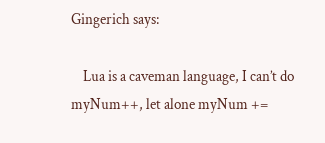Gingerich says:

    Lua is a caveman language, I can’t do myNum++, let alone myNum +=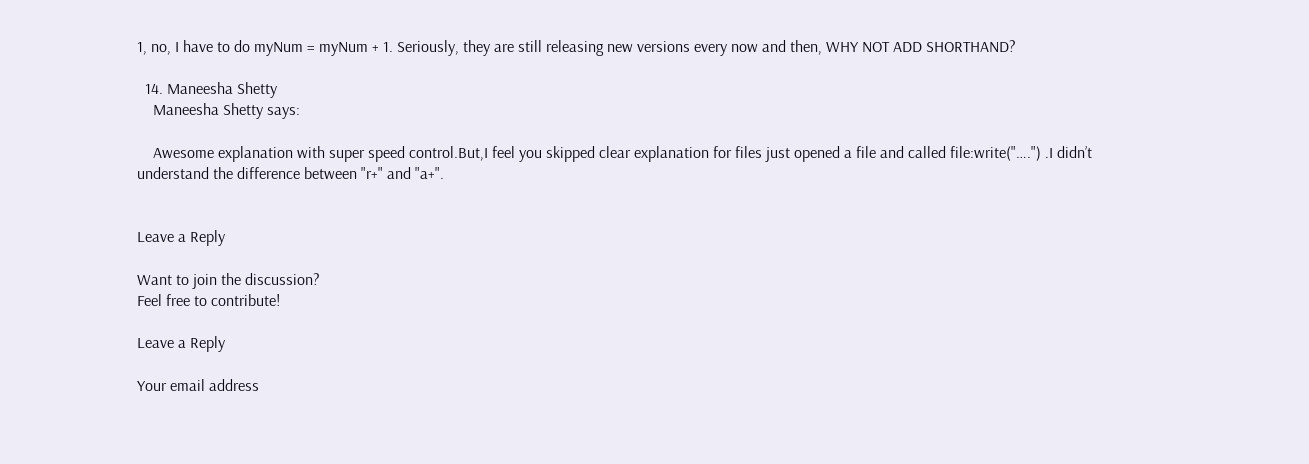1, no, I have to do myNum = myNum + 1. Seriously, they are still releasing new versions every now and then, WHY NOT ADD SHORTHAND?

  14. Maneesha Shetty
    Maneesha Shetty says:

    Awesome explanation with super speed control.But,I feel you skipped clear explanation for files just opened a file and called file:write("….") .I didn’t understand the difference between "r+" and "a+".


Leave a Reply

Want to join the discussion?
Feel free to contribute!

Leave a Reply

Your email address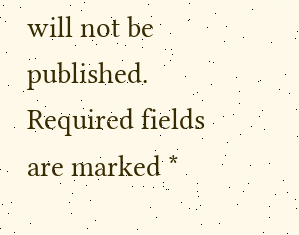will not be published. Required fields are marked *